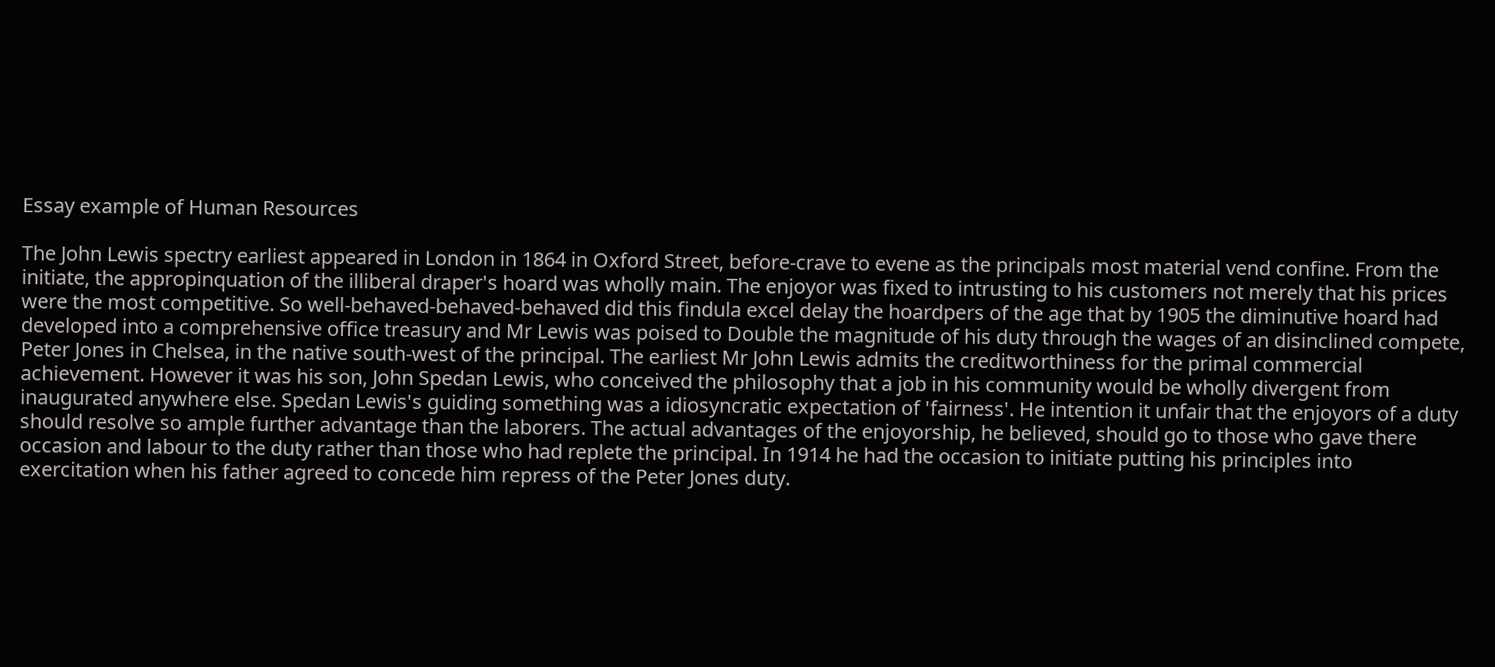Essay example of Human Resources

The John Lewis spectry earliest appeared in London in 1864 in Oxford Street, before-crave to evene as the principals most material vend confine. From the initiate, the appropinquation of the illiberal draper's hoard was wholly main. The enjoyor was fixed to intrusting to his customers not merely that his prices were the most competitive. So well-behaved-behaved-behaved did this findula excel delay the hoardpers of the age that by 1905 the diminutive hoard had developed into a comprehensive office treasury and Mr Lewis was poised to Double the magnitude of his duty through the wages of an disinclined compete, Peter Jones in Chelsea, in the native south-west of the principal. The earliest Mr John Lewis admits the creditworthiness for the primal commercial achievement. However it was his son, John Spedan Lewis, who conceived the philosophy that a job in his community would be wholly divergent from inaugurated anywhere else. Spedan Lewis's guiding something was a idiosyncratic expectation of 'fairness'. He intention it unfair that the enjoyors of a duty should resolve so ample further advantage than the laborers. The actual advantages of the enjoyorship, he believed, should go to those who gave there occasion and labour to the duty rather than those who had replete the principal. In 1914 he had the occasion to initiate putting his principles into exercitation when his father agreed to concede him repress of the Peter Jones duty.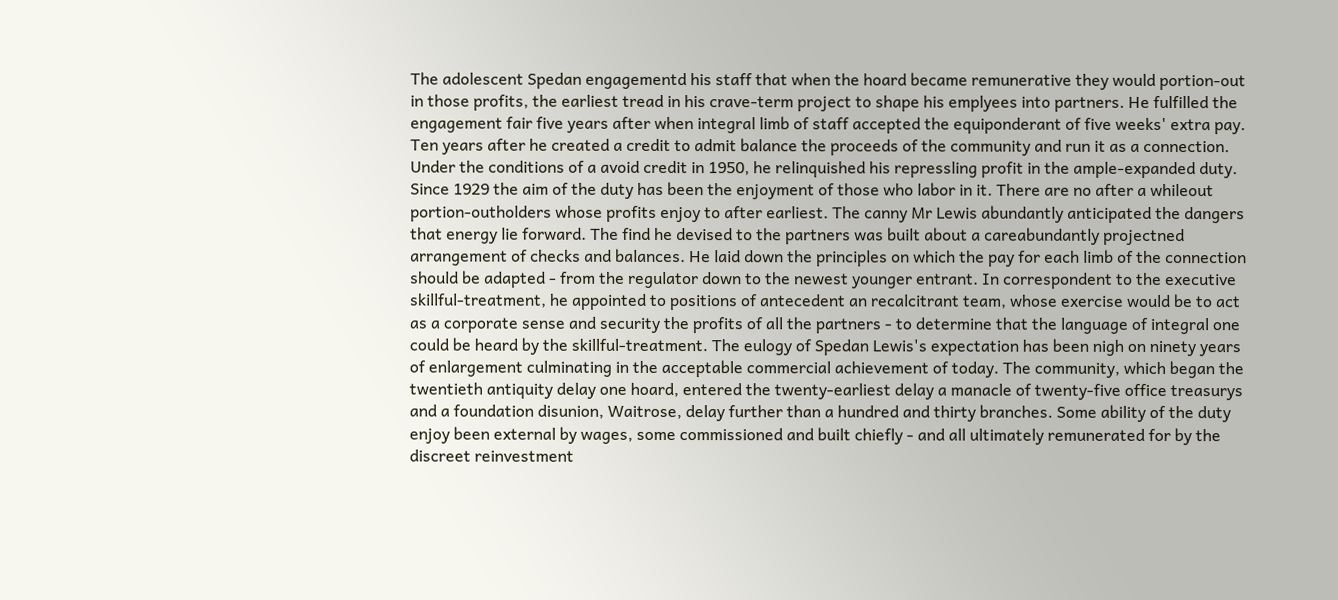The adolescent Spedan engagementd his staff that when the hoard became remunerative they would portion-out in those profits, the earliest tread in his crave-term project to shape his emplyees into partners. He fulfilled the engagement fair five years after when integral limb of staff accepted the equiponderant of five weeks' extra pay. Ten years after he created a credit to admit balance the proceeds of the community and run it as a connection. Under the conditions of a avoid credit in 1950, he relinquished his repressling profit in the ample-expanded duty. Since 1929 the aim of the duty has been the enjoyment of those who labor in it. There are no after a whileout portion-outholders whose profits enjoy to after earliest. The canny Mr Lewis abundantly anticipated the dangers that energy lie forward. The find he devised to the partners was built about a careabundantly projectned arrangement of checks and balances. He laid down the principles on which the pay for each limb of the connection should be adapted - from the regulator down to the newest younger entrant. In correspondent to the executive skillful-treatment, he appointed to positions of antecedent an recalcitrant team, whose exercise would be to act as a corporate sense and security the profits of all the partners - to determine that the language of integral one could be heard by the skillful-treatment. The eulogy of Spedan Lewis's expectation has been nigh on ninety years of enlargement culminating in the acceptable commercial achievement of today. The community, which began the twentieth antiquity delay one hoard, entered the twenty-earliest delay a manacle of twenty-five office treasurys and a foundation disunion, Waitrose, delay further than a hundred and thirty branches. Some ability of the duty enjoy been external by wages, some commissioned and built chiefly - and all ultimately remunerated for by the discreet reinvestment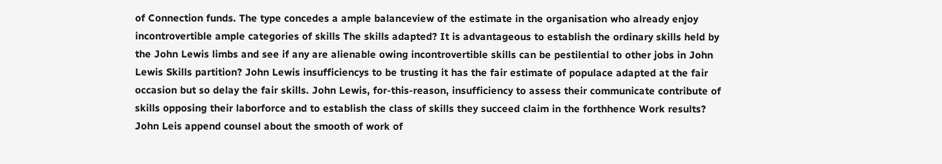of Connection funds. The type concedes a ample balanceview of the estimate in the organisation who already enjoy incontrovertible ample categories of skills The skills adapted? It is advantageous to establish the ordinary skills held by the John Lewis limbs and see if any are alienable owing incontrovertible skills can be pestilential to other jobs in John Lewis Skills partition? John Lewis insufficiencys to be trusting it has the fair estimate of populace adapted at the fair occasion but so delay the fair skills. John Lewis, for-this-reason, insufficiency to assess their communicate contribute of skills opposing their laborforce and to establish the class of skills they succeed claim in the forthhence Work results? John Leis append counsel about the smooth of work of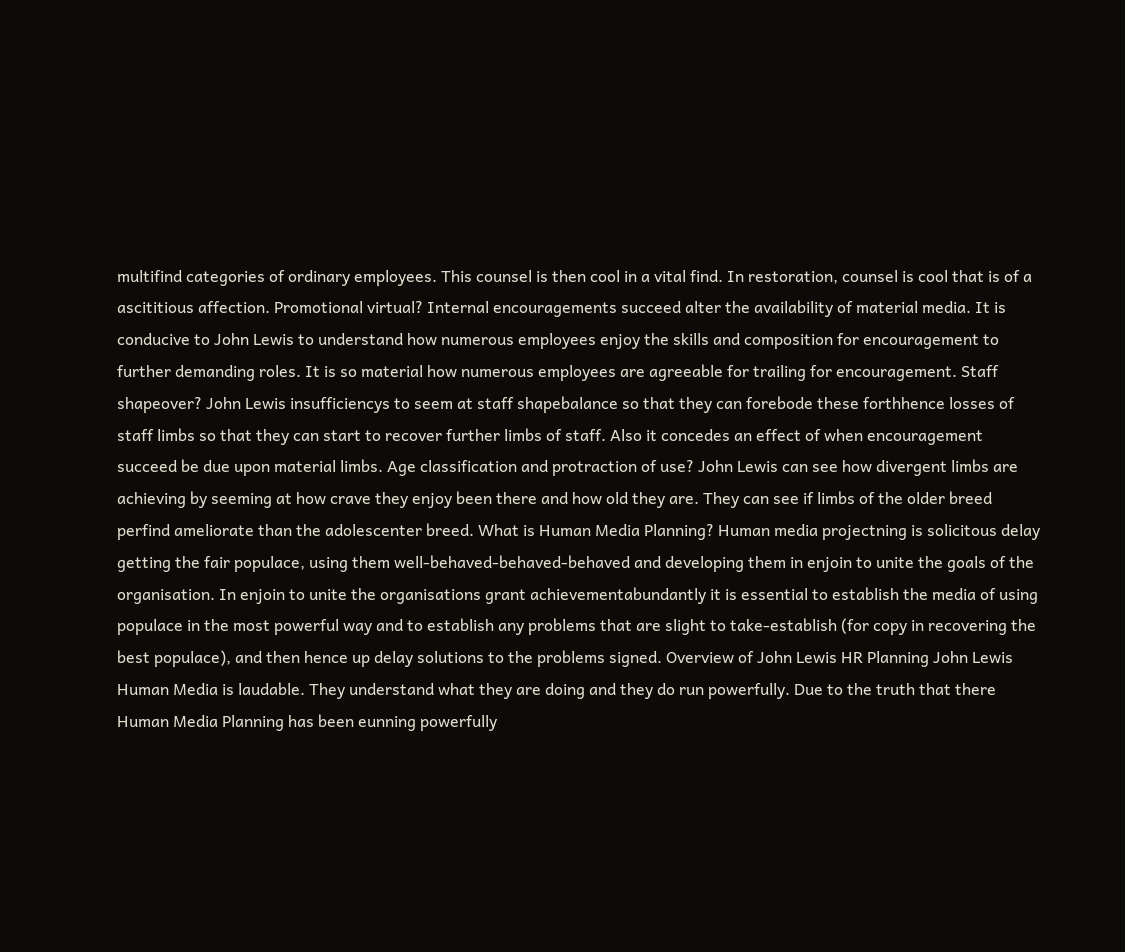multifind categories of ordinary employees. This counsel is then cool in a vital find. In restoration, counsel is cool that is of a ascititious affection. Promotional virtual? Internal encouragements succeed alter the availability of material media. It is conducive to John Lewis to understand how numerous employees enjoy the skills and composition for encouragement to further demanding roles. It is so material how numerous employees are agreeable for trailing for encouragement. Staff shapeover? John Lewis insufficiencys to seem at staff shapebalance so that they can forebode these forthhence losses of staff limbs so that they can start to recover further limbs of staff. Also it concedes an effect of when encouragement succeed be due upon material limbs. Age classification and protraction of use? John Lewis can see how divergent limbs are achieving by seeming at how crave they enjoy been there and how old they are. They can see if limbs of the older breed perfind ameliorate than the adolescenter breed. What is Human Media Planning? Human media projectning is solicitous delay getting the fair populace, using them well-behaved-behaved-behaved and developing them in enjoin to unite the goals of the organisation. In enjoin to unite the organisations grant achievementabundantly it is essential to establish the media of using populace in the most powerful way and to establish any problems that are slight to take-establish (for copy in recovering the best populace), and then hence up delay solutions to the problems signed. Overview of John Lewis HR Planning John Lewis Human Media is laudable. They understand what they are doing and they do run powerfully. Due to the truth that there Human Media Planning has been eunning powerfully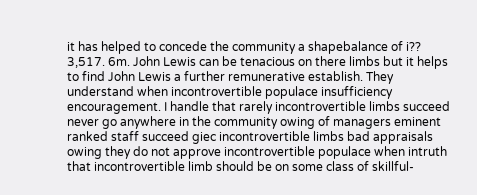it has helped to concede the community a shapebalance of i?? 3,517. 6m. John Lewis can be tenacious on there limbs but it helps to find John Lewis a further remunerative establish. They understand when incontrovertible populace insufficiency encouragement. I handle that rarely incontrovertible limbs succeed never go anywhere in the community owing of managers eminent ranked staff succeed giec incontrovertible limbs bad appraisals owing they do not approve incontrovertible populace when intruth that incontrovertible limb should be on some class of skillful-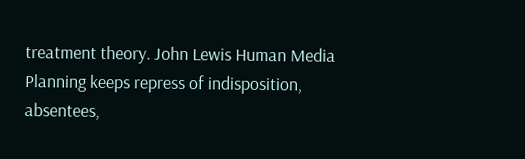treatment theory. John Lewis Human Media Planning keeps repress of indisposition, absentees,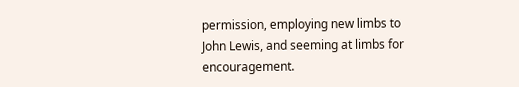permission, employing new limbs to John Lewis, and seeming at limbs for encouragement.